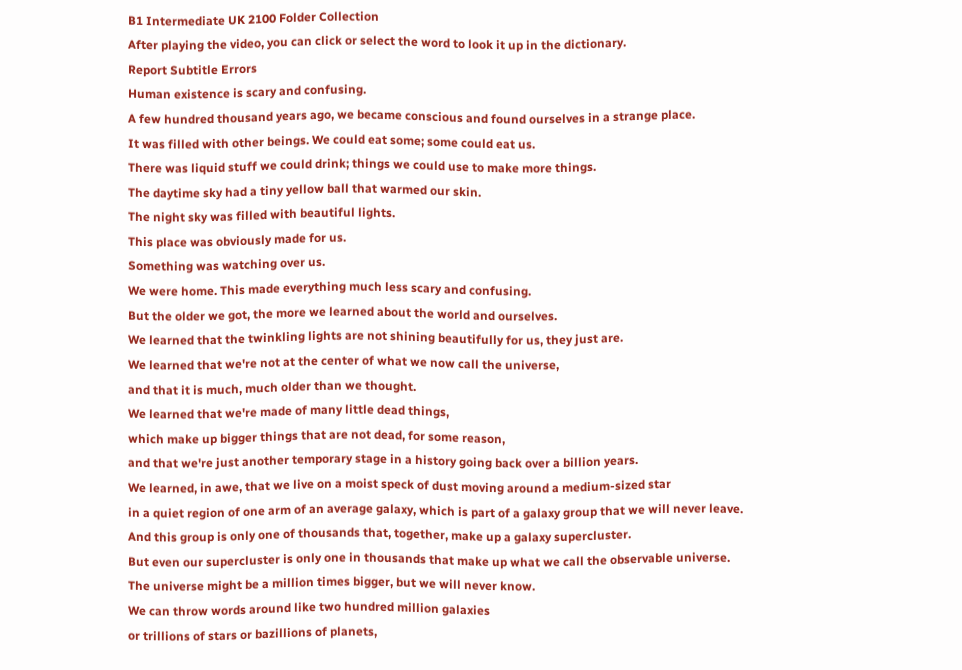B1 Intermediate UK 2100 Folder Collection
After playing the video, you can click or select the word to look it up in the dictionary.
Report Subtitle Errors
Human existence is scary and confusing.
A few hundred thousand years ago, we became conscious and found ourselves in a strange place.
It was filled with other beings. We could eat some; some could eat us.
There was liquid stuff we could drink; things we could use to make more things.
The daytime sky had a tiny yellow ball that warmed our skin.
The night sky was filled with beautiful lights.
This place was obviously made for us.
Something was watching over us.
We were home. This made everything much less scary and confusing.
But the older we got, the more we learned about the world and ourselves.
We learned that the twinkling lights are not shining beautifully for us, they just are.
We learned that we're not at the center of what we now call the universe,
and that it is much, much older than we thought.
We learned that we're made of many little dead things,
which make up bigger things that are not dead, for some reason,
and that we're just another temporary stage in a history going back over a billion years.
We learned, in awe, that we live on a moist speck of dust moving around a medium-sized star
in a quiet region of one arm of an average galaxy, which is part of a galaxy group that we will never leave.
And this group is only one of thousands that, together, make up a galaxy supercluster.
But even our supercluster is only one in thousands that make up what we call the observable universe.
The universe might be a million times bigger, but we will never know.
We can throw words around like two hundred million galaxies
or trillions of stars or bazillions of planets,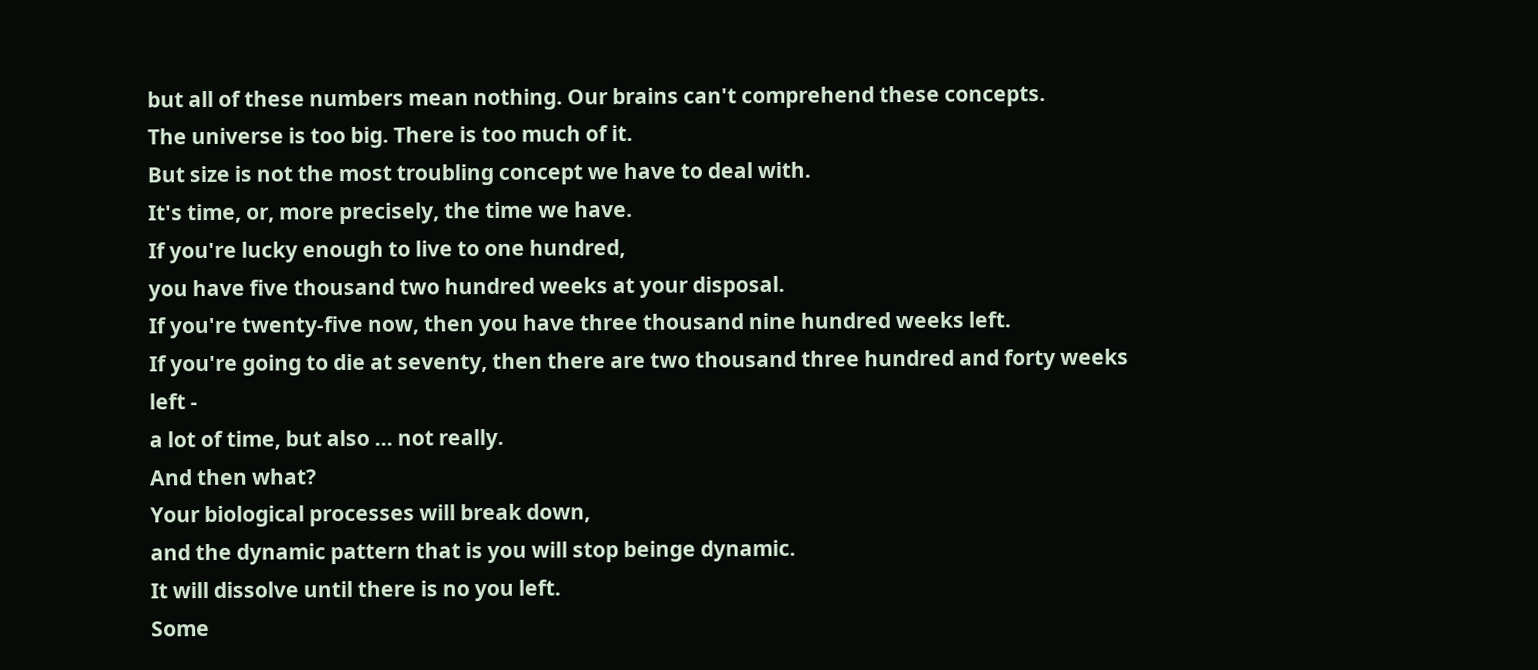but all of these numbers mean nothing. Our brains can't comprehend these concepts.
The universe is too big. There is too much of it.
But size is not the most troubling concept we have to deal with.
It's time, or, more precisely, the time we have.
If you're lucky enough to live to one hundred,
you have five thousand two hundred weeks at your disposal.
If you're twenty-five now, then you have three thousand nine hundred weeks left.
If you're going to die at seventy, then there are two thousand three hundred and forty weeks left -
a lot of time, but also ... not really.
And then what?
Your biological processes will break down,
and the dynamic pattern that is you will stop beinge dynamic.
It will dissolve until there is no you left.
Some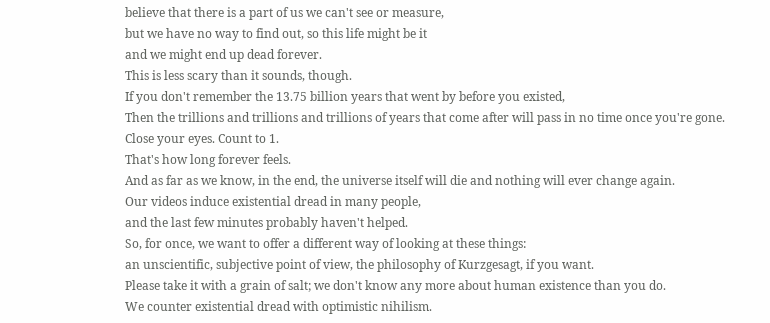believe that there is a part of us we can't see or measure,
but we have no way to find out, so this life might be it
and we might end up dead forever.
This is less scary than it sounds, though.
If you don't remember the 13.75 billion years that went by before you existed,
Then the trillions and trillions and trillions of years that come after will pass in no time once you're gone.
Close your eyes. Count to 1.
That's how long forever feels.
And as far as we know, in the end, the universe itself will die and nothing will ever change again.
Our videos induce existential dread in many people,
and the last few minutes probably haven't helped.
So, for once, we want to offer a different way of looking at these things:
an unscientific, subjective point of view, the philosophy of Kurzgesagt, if you want.
Please take it with a grain of salt; we don't know any more about human existence than you do.
We counter existential dread with optimistic nihilism.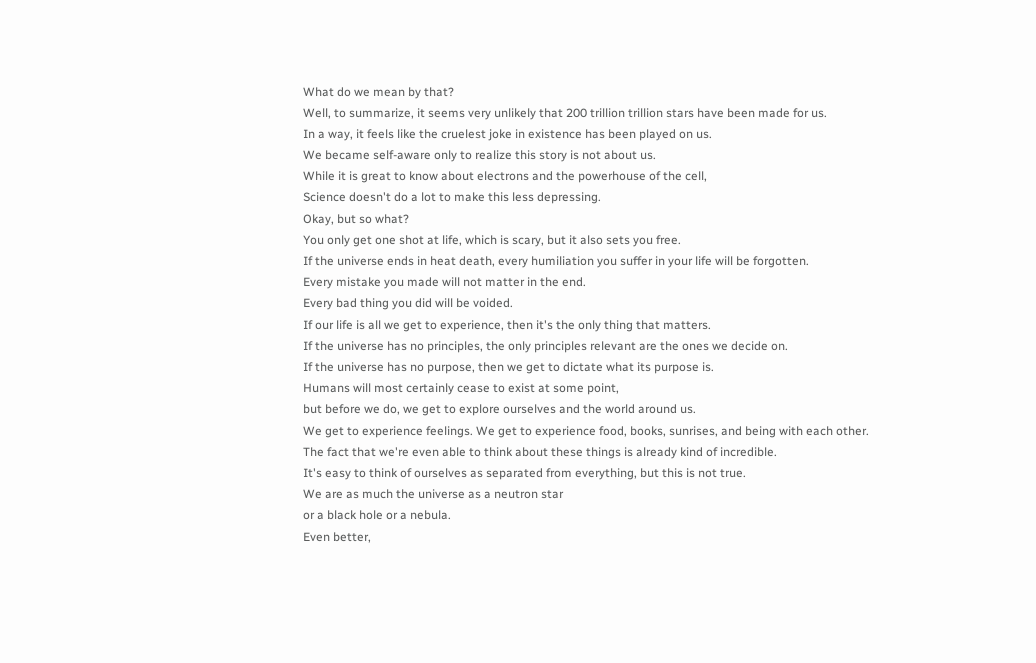What do we mean by that?
Well, to summarize, it seems very unlikely that 200 trillion trillion stars have been made for us.
In a way, it feels like the cruelest joke in existence has been played on us.
We became self-aware only to realize this story is not about us.
While it is great to know about electrons and the powerhouse of the cell,
Science doesn't do a lot to make this less depressing.
Okay, but so what?
You only get one shot at life, which is scary, but it also sets you free.
If the universe ends in heat death, every humiliation you suffer in your life will be forgotten.
Every mistake you made will not matter in the end.
Every bad thing you did will be voided.
If our life is all we get to experience, then it's the only thing that matters.
If the universe has no principles, the only principles relevant are the ones we decide on.
If the universe has no purpose, then we get to dictate what its purpose is.
Humans will most certainly cease to exist at some point,
but before we do, we get to explore ourselves and the world around us.
We get to experience feelings. We get to experience food, books, sunrises, and being with each other.
The fact that we're even able to think about these things is already kind of incredible.
It's easy to think of ourselves as separated from everything, but this is not true.
We are as much the universe as a neutron star
or a black hole or a nebula.
Even better,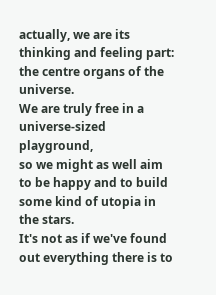actually, we are its thinking and feeling part:
the centre organs of the universe.
We are truly free in a universe-sized playground,
so we might as well aim to be happy and to build some kind of utopia in the stars.
It's not as if we've found out everything there is to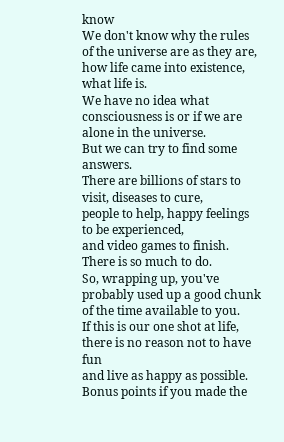know
We don't know why the rules of the universe are as they are,
how life came into existence, what life is.
We have no idea what consciousness is or if we are alone in the universe.
But we can try to find some answers.
There are billions of stars to visit, diseases to cure,
people to help, happy feelings to be experienced,
and video games to finish.
There is so much to do.
So, wrapping up, you've probably used up a good chunk of the time available to you.
If this is our one shot at life, there is no reason not to have fun
and live as happy as possible.
Bonus points if you made the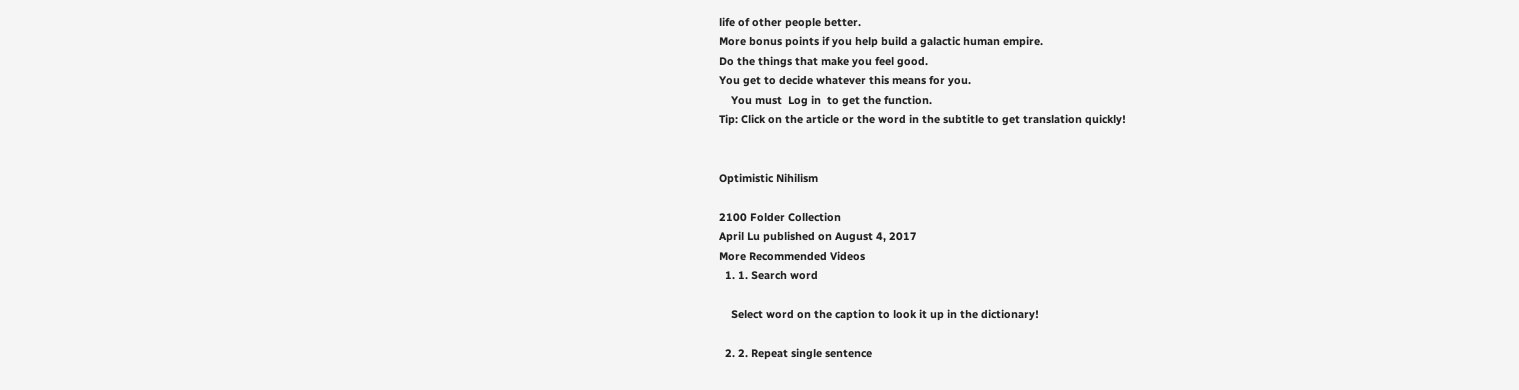life of other people better.
More bonus points if you help build a galactic human empire.
Do the things that make you feel good.
You get to decide whatever this means for you.
    You must  Log in  to get the function.
Tip: Click on the article or the word in the subtitle to get translation quickly!


Optimistic Nihilism

2100 Folder Collection
April Lu published on August 4, 2017
More Recommended Videos
  1. 1. Search word

    Select word on the caption to look it up in the dictionary!

  2. 2. Repeat single sentence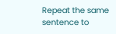Repeat the same sentence to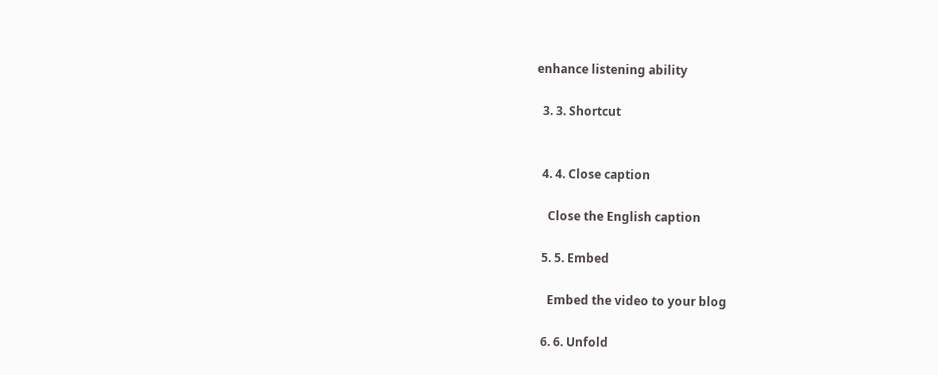enhance listening ability

  3. 3. Shortcut


  4. 4. Close caption

    Close the English caption

  5. 5. Embed

    Embed the video to your blog

  6. 6. Unfold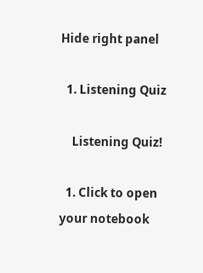Hide right panel

  1. Listening Quiz

    Listening Quiz!

  1. Click to open your notebook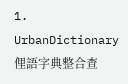1. UrbanDictionary 俚語字典整合查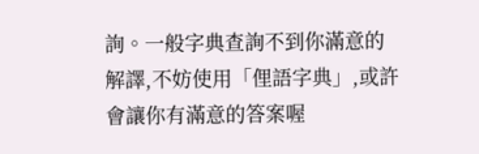詢。一般字典查詢不到你滿意的解譯,不妨使用「俚語字典」,或許會讓你有滿意的答案喔